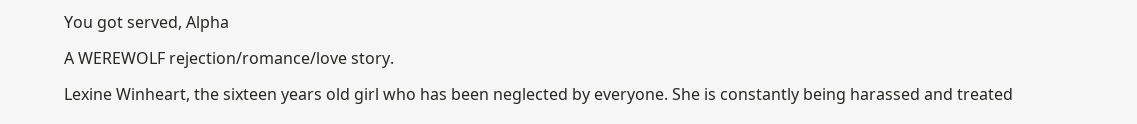You got served, Alpha

A WEREWOLF rejection/romance/love story.

Lexine Winheart, the sixteen years old girl who has been neglected by everyone. She is constantly being harassed and treated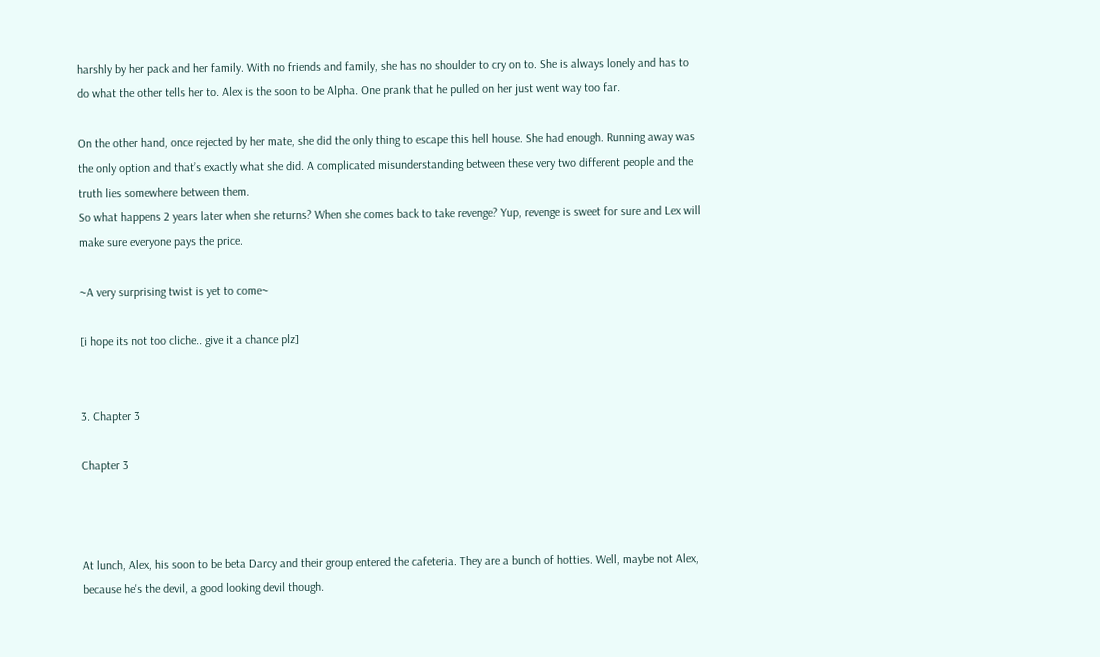harshly by her pack and her family. With no friends and family, she has no shoulder to cry on to. She is always lonely and has to do what the other tells her to. Alex is the soon to be Alpha. One prank that he pulled on her just went way too far.

On the other hand, once rejected by her mate, she did the only thing to escape this hell house. She had enough. Running away was the only option and that’s exactly what she did. A complicated misunderstanding between these very two different people and the truth lies somewhere between them.
So what happens 2 years later when she returns? When she comes back to take revenge? Yup, revenge is sweet for sure and Lex will make sure everyone pays the price.

~A very surprising twist is yet to come~

[i hope its not too cliche.. give it a chance plz]


3. Chapter 3

Chapter 3



At lunch, Alex, his soon to be beta Darcy and their group entered the cafeteria. They are a bunch of hotties. Well, maybe not Alex, because he's the devil, a good looking devil though.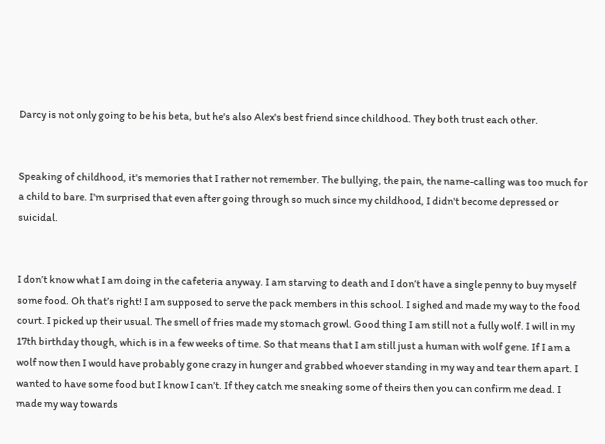Darcy is not only going to be his beta, but he's also Alex's best friend since childhood. They both trust each other.


Speaking of childhood, it's memories that I rather not remember. The bullying, the pain, the name-calling was too much for a child to bare. I'm surprised that even after going through so much since my childhood, I didn't become depressed or suicidal.


I don’t know what I am doing in the cafeteria anyway. I am starving to death and I don’t have a single penny to buy myself some food. Oh that’s right! I am supposed to serve the pack members in this school. I sighed and made my way to the food court. I picked up their usual. The smell of fries made my stomach growl. Good thing I am still not a fully wolf. I will in my 17th birthday though, which is in a few weeks of time. So that means that I am still just a human with wolf gene. If I am a wolf now then I would have probably gone crazy in hunger and grabbed whoever standing in my way and tear them apart. I wanted to have some food but I know I can’t. If they catch me sneaking some of theirs then you can confirm me dead. I made my way towards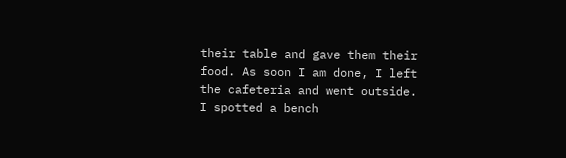their table and gave them their food. As soon I am done, I left the cafeteria and went outside. I spotted a bench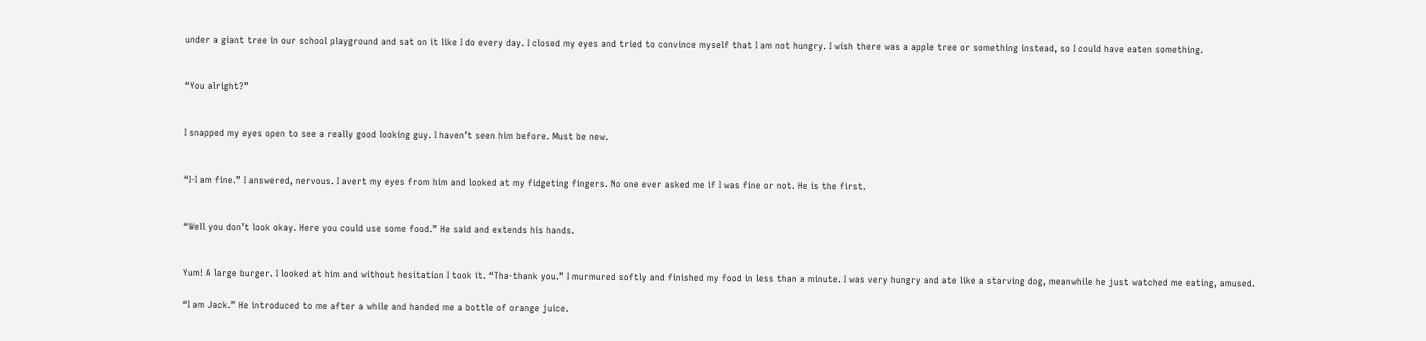under a giant tree in our school playground and sat on it like I do every day. I closed my eyes and tried to convince myself that I am not hungry. I wish there was a apple tree or something instead, so I could have eaten something.


“You alright?”


I snapped my eyes open to see a really good looking guy. I haven’t seen him before. Must be new.


“I-I am fine.” I answered, nervous. I avert my eyes from him and looked at my fidgeting fingers. No one ever asked me if I was fine or not. He is the first.


“Well you don’t look okay. Here you could use some food.” He said and extends his hands.


Yum! A large burger. I looked at him and without hesitation I took it. “Tha-thank you.” I murmured softly and finished my food in less than a minute. I was very hungry and ate like a starving dog, meanwhile he just watched me eating, amused.

“I am Jack.” He introduced to me after a while and handed me a bottle of orange juice.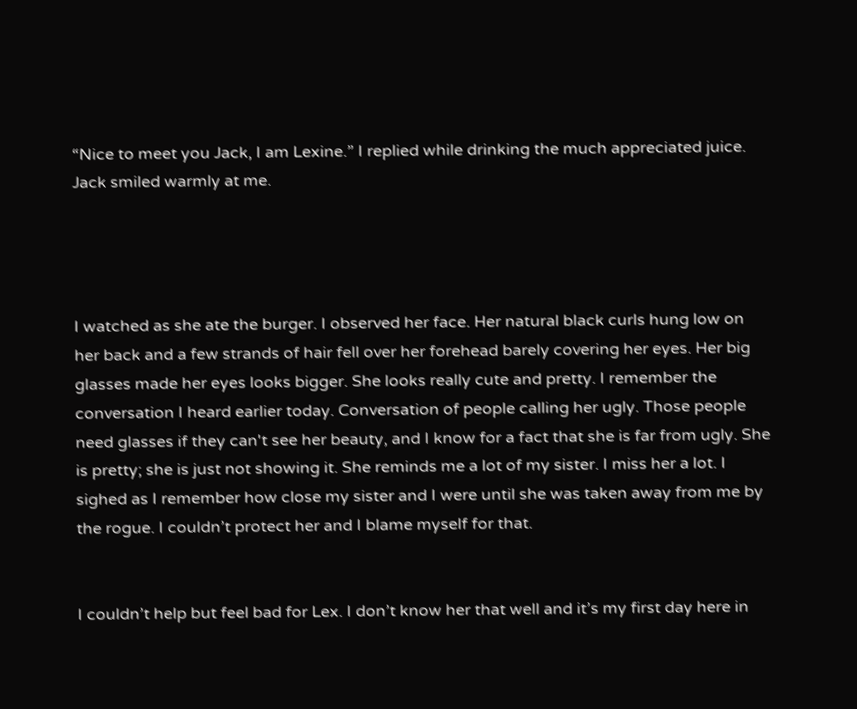“Nice to meet you Jack, I am Lexine.” I replied while drinking the much appreciated juice. Jack smiled warmly at me.




I watched as she ate the burger. I observed her face. Her natural black curls hung low on her back and a few strands of hair fell over her forehead barely covering her eyes. Her big glasses made her eyes looks bigger. She looks really cute and pretty. I remember the conversation I heard earlier today. Conversation of people calling her ugly. Those people need glasses if they can't see her beauty, and I know for a fact that she is far from ugly. She is pretty; she is just not showing it. She reminds me a lot of my sister. I miss her a lot. I sighed as I remember how close my sister and I were until she was taken away from me by the rogue. I couldn’t protect her and I blame myself for that.


I couldn’t help but feel bad for Lex. I don’t know her that well and it’s my first day here in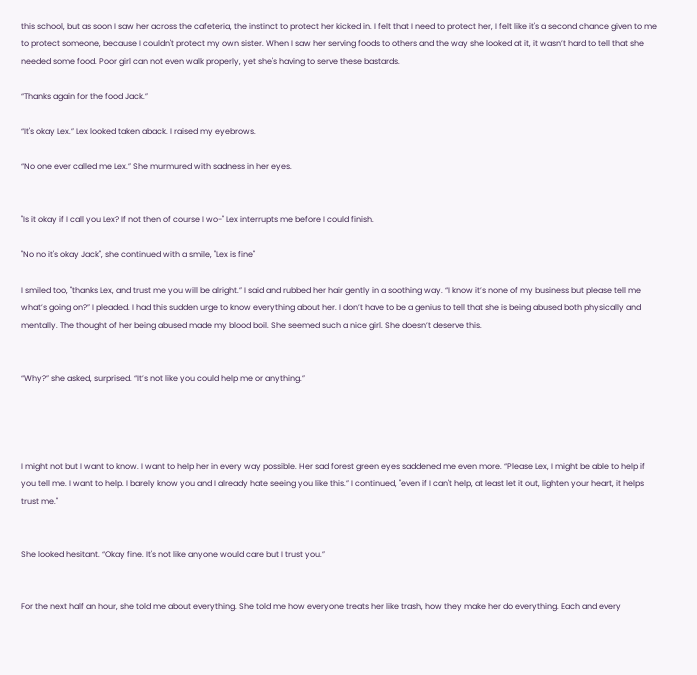this school, but as soon I saw her across the cafeteria, the instinct to protect her kicked in. I felt that I need to protect her, I felt like it's a second chance given to me to protect someone, because I couldn't protect my own sister. When I saw her serving foods to others and the way she looked at it, it wasn’t hard to tell that she needed some food. Poor girl can not even walk properly, yet she's having to serve these bastards.

“Thanks again for the food Jack.”

“It's okay Lex.” Lex looked taken aback. I raised my eyebrows.

“No one ever called me Lex.” She murmured with sadness in her eyes.


"Is it okay if I call you Lex? If not then of course I wo-" Lex interrupts me before I could finish.

"No no it's okay Jack", she continued with a smile, "Lex is fine"

I smiled too, "thanks Lex, and trust me you will be alright.” I said and rubbed her hair gently in a soothing way. “I know it’s none of my business but please tell me what’s going on?” I pleaded. I had this sudden urge to know everything about her. I don’t have to be a genius to tell that she is being abused both physically and mentally. The thought of her being abused made my blood boil. She seemed such a nice girl. She doesn’t deserve this.


“Why?” she asked, surprised. “It’s not like you could help me or anything.”




I might not but I want to know. I want to help her in every way possible. Her sad forest green eyes saddened me even more. “Please Lex, I might be able to help if you tell me. I want to help. I barely know you and I already hate seeing you like this.” I continued, "even if I can't help, at least let it out, lighten your heart, it helps trust me."


She looked hesitant. “Okay fine. It's not like anyone would care but I trust you.”


For the next half an hour, she told me about everything. She told me how everyone treats her like trash, how they make her do everything. Each and every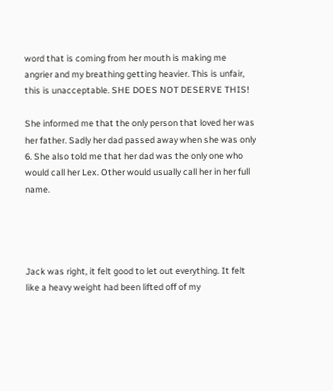word that is coming from her mouth is making me angrier and my breathing getting heavier. This is unfair, this is unacceptable. SHE DOES NOT DESERVE THIS!

She informed me that the only person that loved her was her father. Sadly her dad passed away when she was only 6. She also told me that her dad was the only one who would call her Lex. Other would usually call her in her full name.




Jack was right, it felt good to let out everything. It felt like a heavy weight had been lifted off of my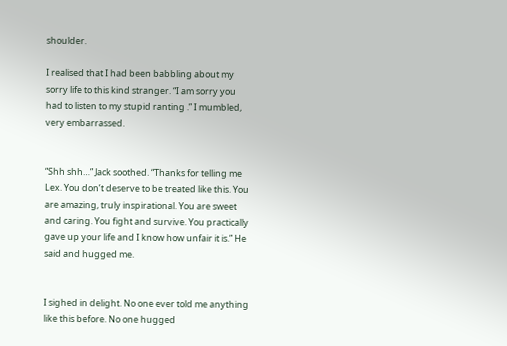shoulder.

I realised that I had been babbling about my sorry life to this kind stranger. “I am sorry you had to listen to my stupid ranting .” I mumbled, very embarrassed.


“Shh shh…” Jack soothed. “Thanks for telling me Lex. You don’t deserve to be treated like this. You are amazing, truly inspirational. You are sweet and caring. You fight and survive. You practically gave up your life and I know how unfair it is.” He said and hugged me.


I sighed in delight. No one ever told me anything like this before. No one hugged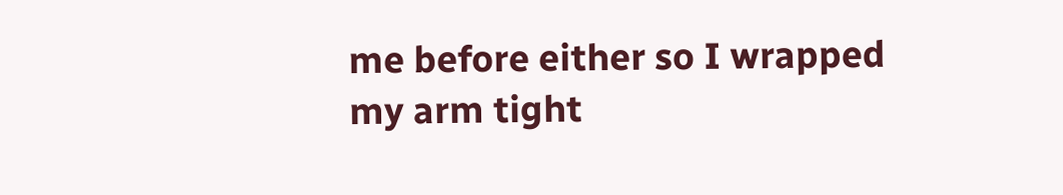me before either so I wrapped my arm tight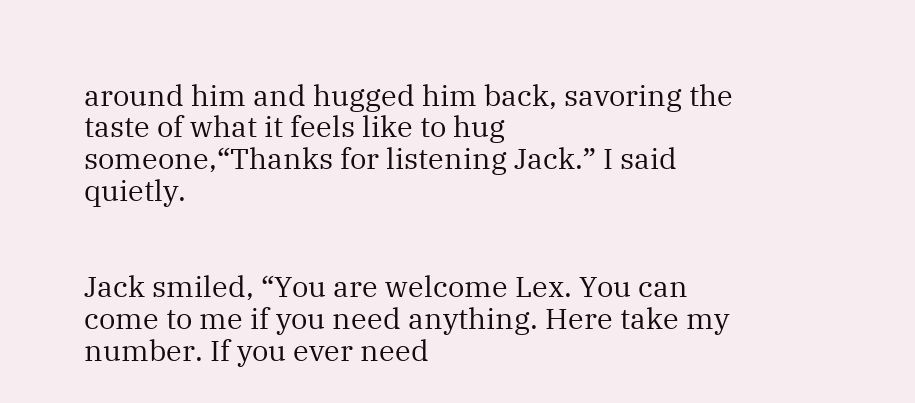around him and hugged him back, savoring the taste of what it feels like to hug someone,“Thanks for listening Jack.” I said quietly.


Jack smiled, “You are welcome Lex. You can come to me if you need anything. Here take my number. If you ever need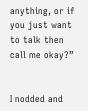anything, or if you just want to talk then call me okay?”


I nodded and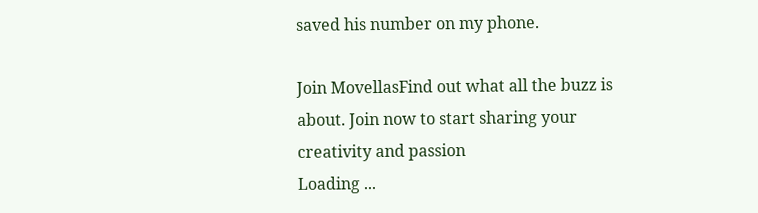saved his number on my phone.

Join MovellasFind out what all the buzz is about. Join now to start sharing your creativity and passion
Loading ...